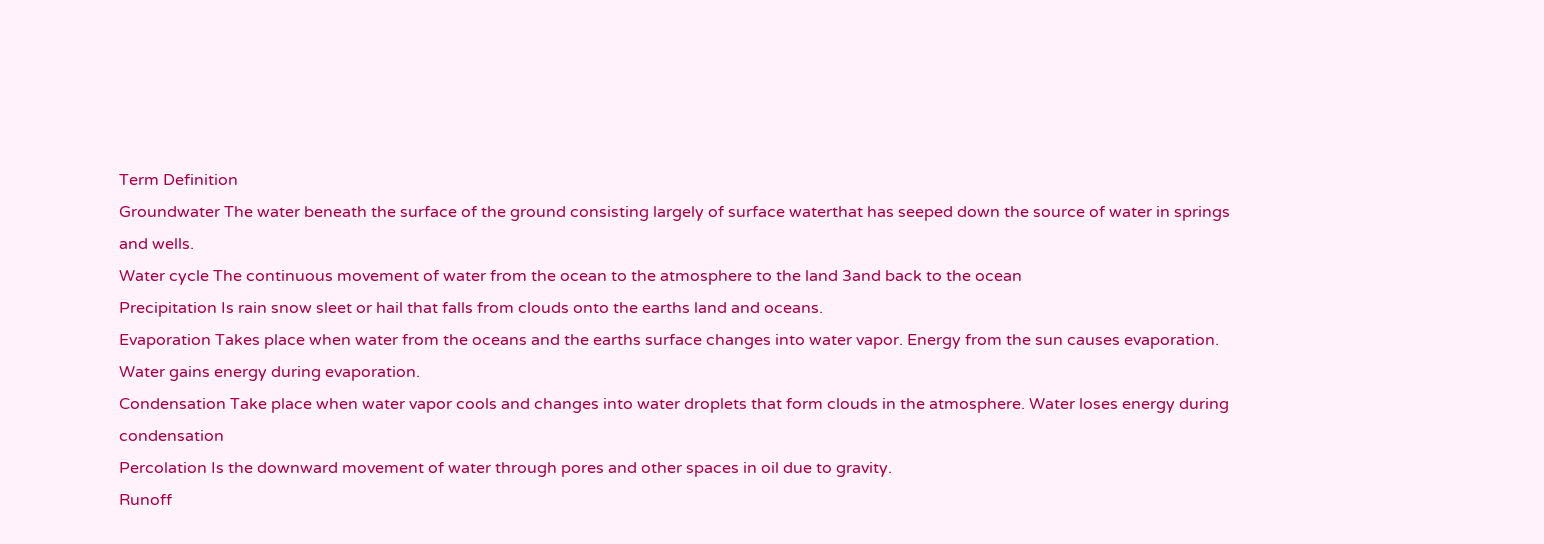Term Definition
Groundwater The water beneath the surface of the ground consisting largely of surface waterthat has seeped down the source of water in springs and wells.
Water cycle The continuous movement of water from the ocean to the atmosphere to the land 3and back to the ocean
Precipitation Is rain snow sleet or hail that falls from clouds onto the earths land and oceans.
Evaporation Takes place when water from the oceans and the earths surface changes into water vapor. Energy from the sun causes evaporation. Water gains energy during evaporation.
Condensation Take place when water vapor cools and changes into water droplets that form clouds in the atmosphere. Water loses energy during condensation
Percolation Is the downward movement of water through pores and other spaces in oil due to gravity.
Runoff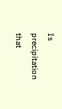Is precipitation that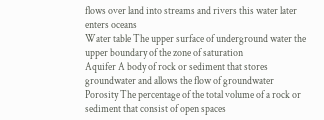flows over land into streams and rivers this water later enters oceans
Water table The upper surface of underground water the upper boundary of the zone of saturation
Aquifer A body of rock or sediment that stores groundwater and allows the flow of groundwater
Porosity The percentage of the total volume of a rock or sediment that consist of open spaces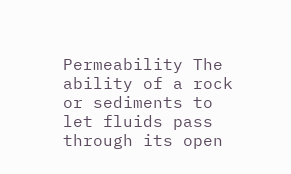Permeability The ability of a rock or sediments to let fluids pass through its open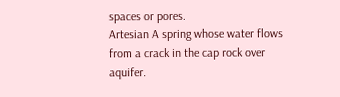spaces or pores.
Artesian A spring whose water flows from a crack in the cap rock over aquifer.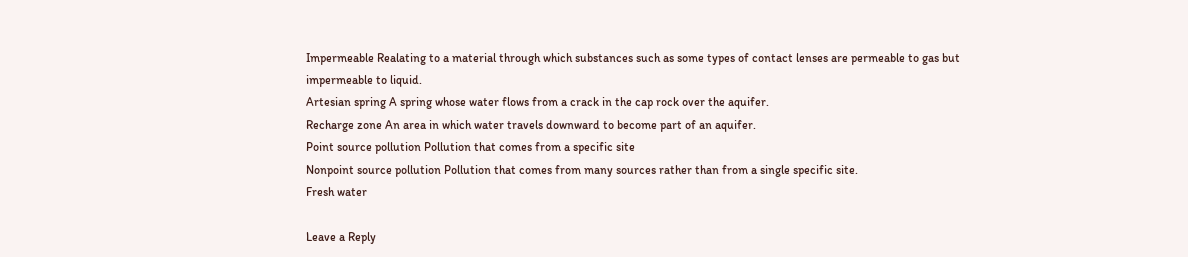Impermeable Realating to a material through which substances such as some types of contact lenses are permeable to gas but impermeable to liquid.
Artesian spring A spring whose water flows from a crack in the cap rock over the aquifer.
Recharge zone An area in which water travels downward to become part of an aquifer.
Point source pollution Pollution that comes from a specific site
Nonpoint source pollution Pollution that comes from many sources rather than from a single specific site.
Fresh water

Leave a Reply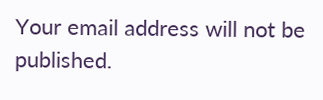Your email address will not be published.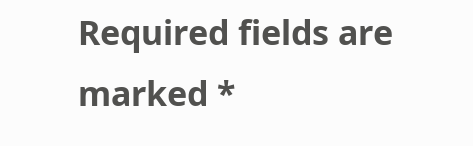Required fields are marked *